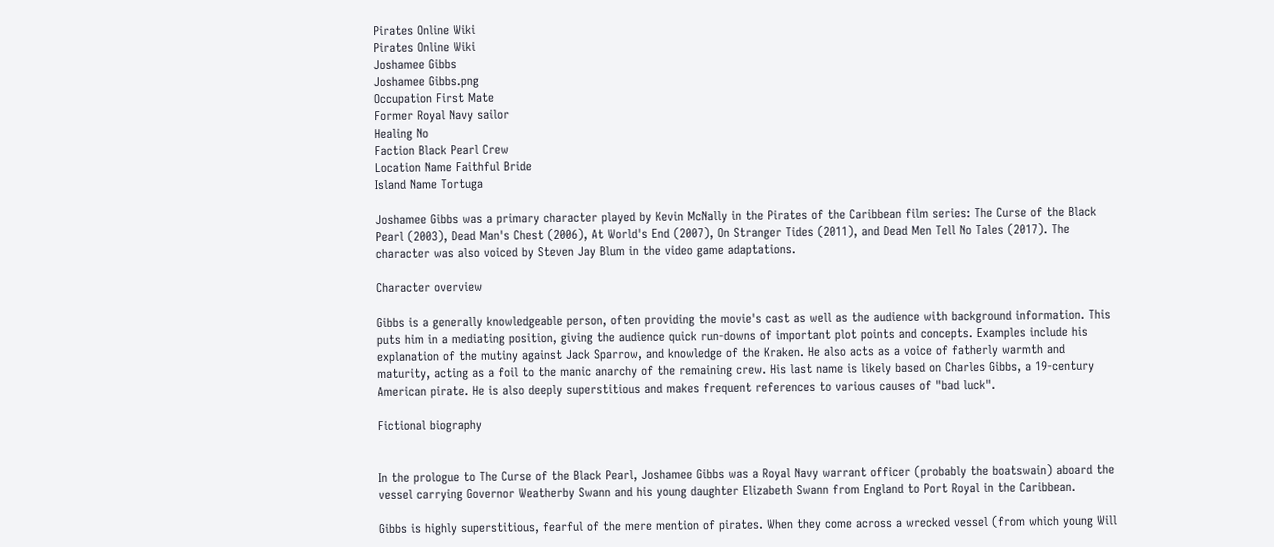Pirates Online Wiki
Pirates Online Wiki
Joshamee Gibbs
Joshamee Gibbs.png
Occupation First Mate
Former Royal Navy sailor
Healing No
Faction Black Pearl Crew
Location Name Faithful Bride
Island Name Tortuga

Joshamee Gibbs was a primary character played by Kevin McNally in the Pirates of the Caribbean film series: The Curse of the Black Pearl (2003), Dead Man's Chest (2006), At World's End (2007), On Stranger Tides (2011), and Dead Men Tell No Tales (2017). The character was also voiced by Steven Jay Blum in the video game adaptations.

Character overview

Gibbs is a generally knowledgeable person, often providing the movie's cast as well as the audience with background information. This puts him in a mediating position, giving the audience quick run-downs of important plot points and concepts. Examples include his explanation of the mutiny against Jack Sparrow, and knowledge of the Kraken. He also acts as a voice of fatherly warmth and maturity, acting as a foil to the manic anarchy of the remaining crew. His last name is likely based on Charles Gibbs, a 19-century American pirate. He is also deeply superstitious and makes frequent references to various causes of "bad luck".

Fictional biography


In the prologue to The Curse of the Black Pearl, Joshamee Gibbs was a Royal Navy warrant officer (probably the boatswain) aboard the vessel carrying Governor Weatherby Swann and his young daughter Elizabeth Swann from England to Port Royal in the Caribbean.

Gibbs is highly superstitious, fearful of the mere mention of pirates. When they come across a wrecked vessel (from which young Will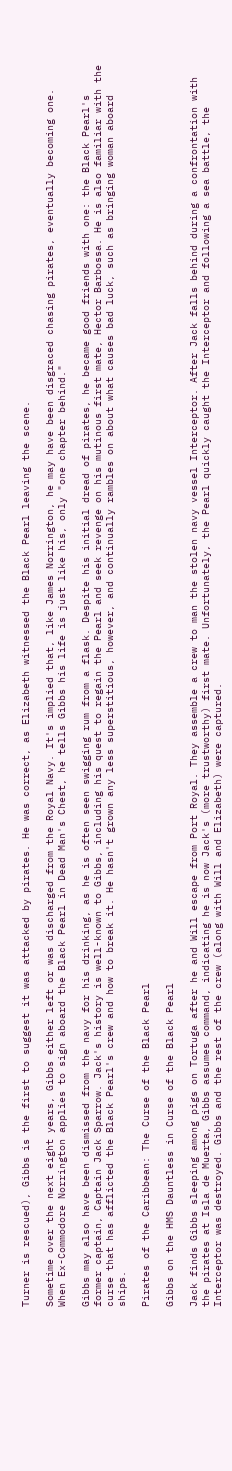Turner is rescued), Gibbs is the first to suggest it was attacked by pirates. He was correct, as Elizabeth witnessed the Black Pearl leaving the scene.

Sometime over the next eight years, Gibbs either left or was discharged from the Royal Navy. It's implied that, like James Norrington, he may have been disgraced chasing pirates, eventually becoming one. When Ex-Commodore Norrington applies to sign aboard the Black Pearl in Dead Man's Chest, he tells Gibbs his life is just like his, only "one chapter behind."

Gibbs may also have been dismissed from the navy for his drinking, as he is often seen swigging rum from a flask. Despite his initial dread of pirates, he became good friends with one: the Black Pearl's former captain, Captain Jack Sparrow. Jack's history is well-known to Gibbs, including his quest to regain the Pearl and seek revenge on his mutinous first mate, Hector Barbossa. He is also familiar with the curse that has afflicted the Black Pearl's crew and how to break it. He hasn't grown any less superstitious, however, and continually rambles on about what causes bad luck, such as bringing woman aboard ships.

Pirates of the Caribbean: The Curse of the Black Pearl

Gibbs on the HMS Dauntless in Curse of the Black Pearl

Jack finds Gibbs sleeping among pigs on Tortuga after he and Will escape from Port Royal. They assemble a crew to man the stolen navy vessel Interceptor. After Jack falls behind during a confrontation with the pirates at Isla de Muerta, Gibbs assumes command, indicating he is now Jack's (more trustworthy) first mate. Unfortunately, the Pearl quickly caught the Interceptor and following a sea battle, the Interceptor was destroyed. Gibbs and the rest of the crew (along with Will and Elizabeth) were captured.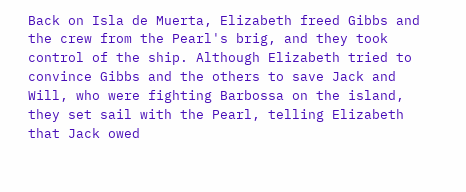Back on Isla de Muerta, Elizabeth freed Gibbs and the crew from the Pearl's brig, and they took control of the ship. Although Elizabeth tried to convince Gibbs and the others to save Jack and Will, who were fighting Barbossa on the island, they set sail with the Pearl, telling Elizabeth that Jack owed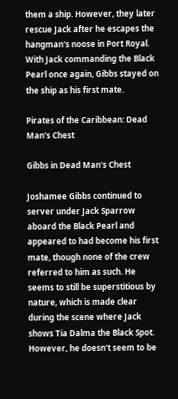them a ship. However, they later rescue Jack after he escapes the hangman's noose in Port Royal. With Jack commanding the Black Pearl once again, Gibbs stayed on the ship as his first mate.

Pirates of the Caribbean: Dead Man's Chest

Gibbs in Dead Man's Chest

Joshamee Gibbs continued to server under Jack Sparrow aboard the Black Pearl and appeared to had become his first mate, though none of the crew referred to him as such. He seems to still be superstitious by nature, which is made clear during the scene where Jack shows Tia Dalma the Black Spot. However, he doesn't seem to be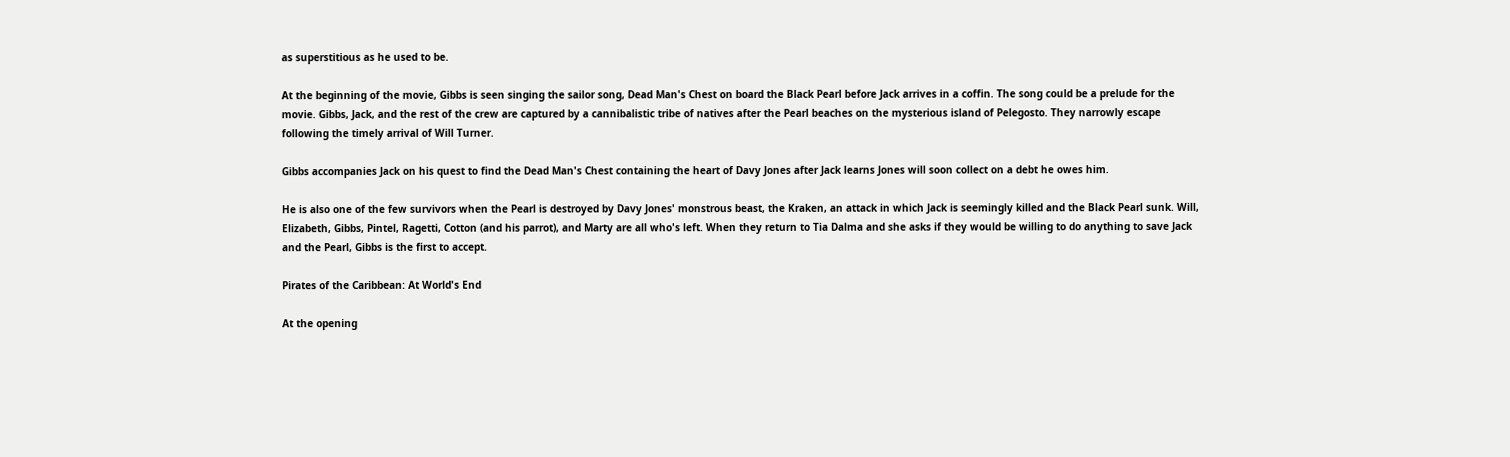as superstitious as he used to be.

At the beginning of the movie, Gibbs is seen singing the sailor song, Dead Man's Chest on board the Black Pearl before Jack arrives in a coffin. The song could be a prelude for the movie. Gibbs, Jack, and the rest of the crew are captured by a cannibalistic tribe of natives after the Pearl beaches on the mysterious island of Pelegosto. They narrowly escape following the timely arrival of Will Turner.

Gibbs accompanies Jack on his quest to find the Dead Man's Chest containing the heart of Davy Jones after Jack learns Jones will soon collect on a debt he owes him.

He is also one of the few survivors when the Pearl is destroyed by Davy Jones' monstrous beast, the Kraken, an attack in which Jack is seemingly killed and the Black Pearl sunk. Will, Elizabeth, Gibbs, Pintel, Ragetti, Cotton (and his parrot), and Marty are all who's left. When they return to Tia Dalma and she asks if they would be willing to do anything to save Jack and the Pearl, Gibbs is the first to accept.

Pirates of the Caribbean: At World's End

At the opening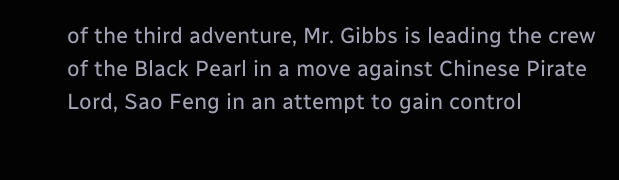of the third adventure, Mr. Gibbs is leading the crew of the Black Pearl in a move against Chinese Pirate Lord, Sao Feng in an attempt to gain control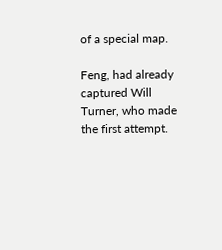of a special map.

Feng, had already captured Will Turner, who made the first attempt.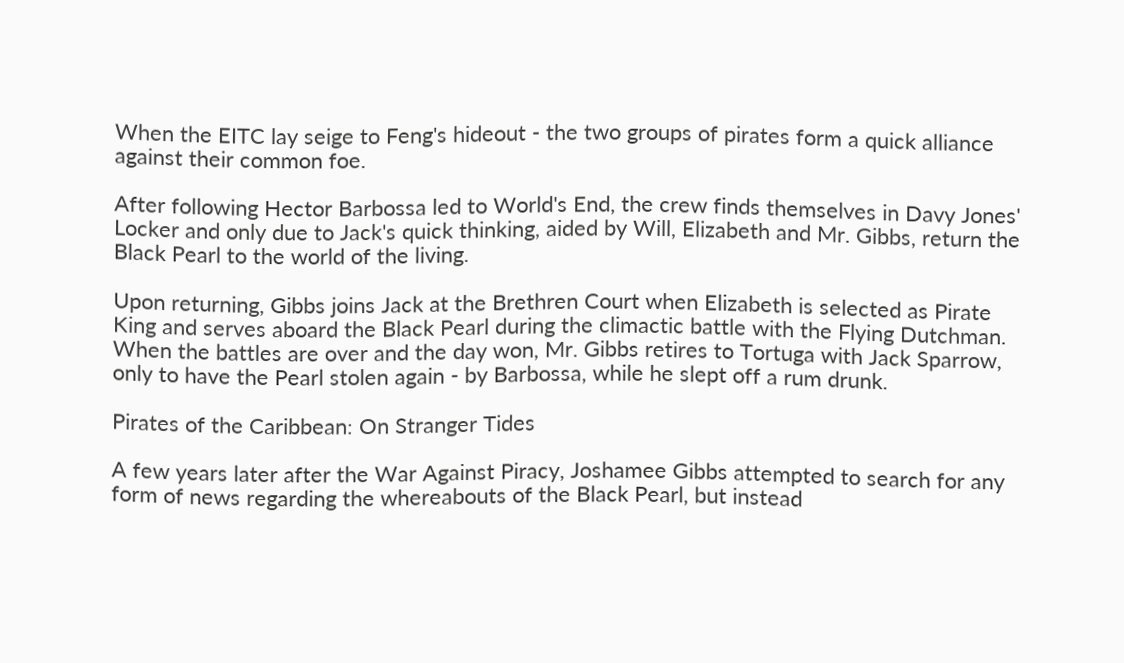When the EITC lay seige to Feng's hideout - the two groups of pirates form a quick alliance against their common foe.

After following Hector Barbossa led to World's End, the crew finds themselves in Davy Jones' Locker and only due to Jack's quick thinking, aided by Will, Elizabeth and Mr. Gibbs, return the Black Pearl to the world of the living.

Upon returning, Gibbs joins Jack at the Brethren Court when Elizabeth is selected as Pirate King and serves aboard the Black Pearl during the climactic battle with the Flying Dutchman. When the battles are over and the day won, Mr. Gibbs retires to Tortuga with Jack Sparrow, only to have the Pearl stolen again - by Barbossa, while he slept off a rum drunk.

Pirates of the Caribbean: On Stranger Tides

A few years later after the War Against Piracy, Joshamee Gibbs attempted to search for any form of news regarding the whereabouts of the Black Pearl, but instead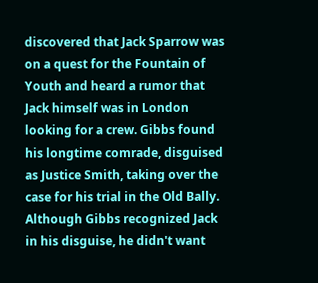discovered that Jack Sparrow was on a quest for the Fountain of Youth and heard a rumor that Jack himself was in London looking for a crew. Gibbs found his longtime comrade, disguised as Justice Smith, taking over the case for his trial in the Old Bally. Although Gibbs recognized Jack in his disguise, he didn't want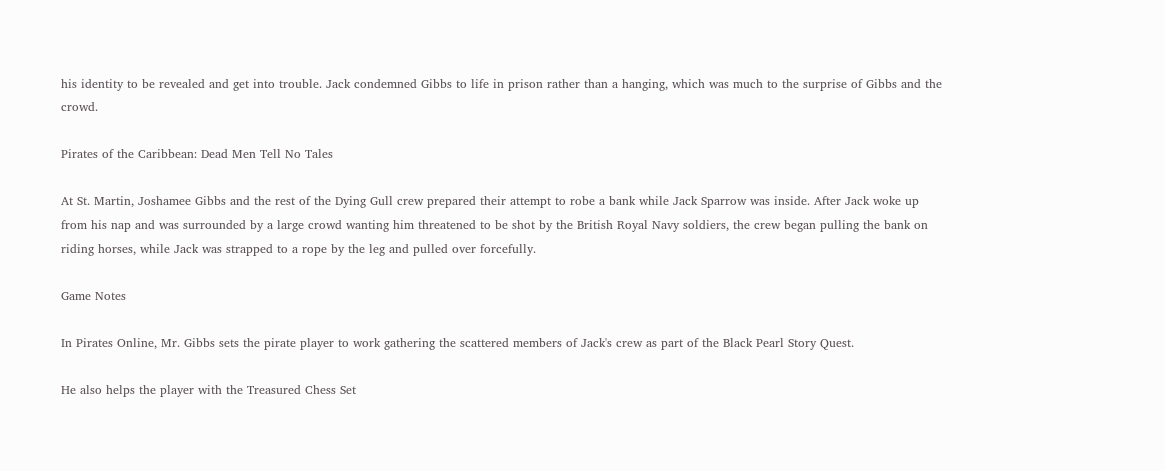his identity to be revealed and get into trouble. Jack condemned Gibbs to life in prison rather than a hanging, which was much to the surprise of Gibbs and the crowd.

Pirates of the Caribbean: Dead Men Tell No Tales

At St. Martin, Joshamee Gibbs and the rest of the Dying Gull crew prepared their attempt to robe a bank while Jack Sparrow was inside. After Jack woke up from his nap and was surrounded by a large crowd wanting him threatened to be shot by the British Royal Navy soldiers, the crew began pulling the bank on riding horses, while Jack was strapped to a rope by the leg and pulled over forcefully.

Game Notes

In Pirates Online, Mr. Gibbs sets the pirate player to work gathering the scattered members of Jack's crew as part of the Black Pearl Story Quest.

He also helps the player with the Treasured Chess Set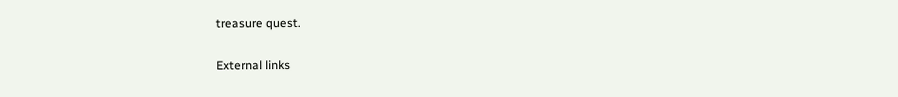treasure quest.

External links